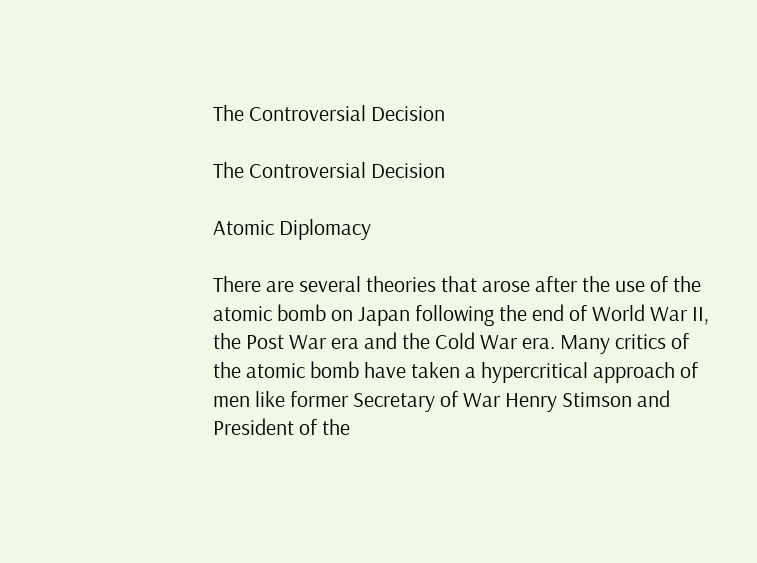The Controversial Decision

The Controversial Decision

Atomic Diplomacy

There are several theories that arose after the use of the atomic bomb on Japan following the end of World War II, the Post War era and the Cold War era. Many critics of the atomic bomb have taken a hypercritical approach of men like former Secretary of War Henry Stimson and President of the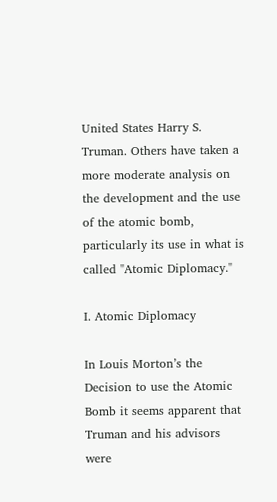United States Harry S. Truman. Others have taken a more moderate analysis on the development and the use of the atomic bomb, particularly its use in what is called "Atomic Diplomacy."

I. Atomic Diplomacy

In Louis Morton’s the Decision to use the Atomic Bomb it seems apparent that Truman and his advisors were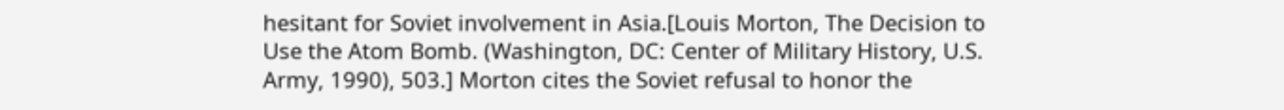hesitant for Soviet involvement in Asia.[Louis Morton, The Decision to Use the Atom Bomb. (Washington, DC: Center of Military History, U.S. Army, 1990), 503.] Morton cites the Soviet refusal to honor the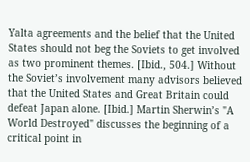Yalta agreements and the belief that the United States should not beg the Soviets to get involved as two prominent themes. [Ibid., 504.] Without the Soviet’s involvement many advisors believed that the United States and Great Britain could defeat Japan alone. [Ibid.] Martin Sherwin’s "A World Destroyed" discusses the beginning of a critical point in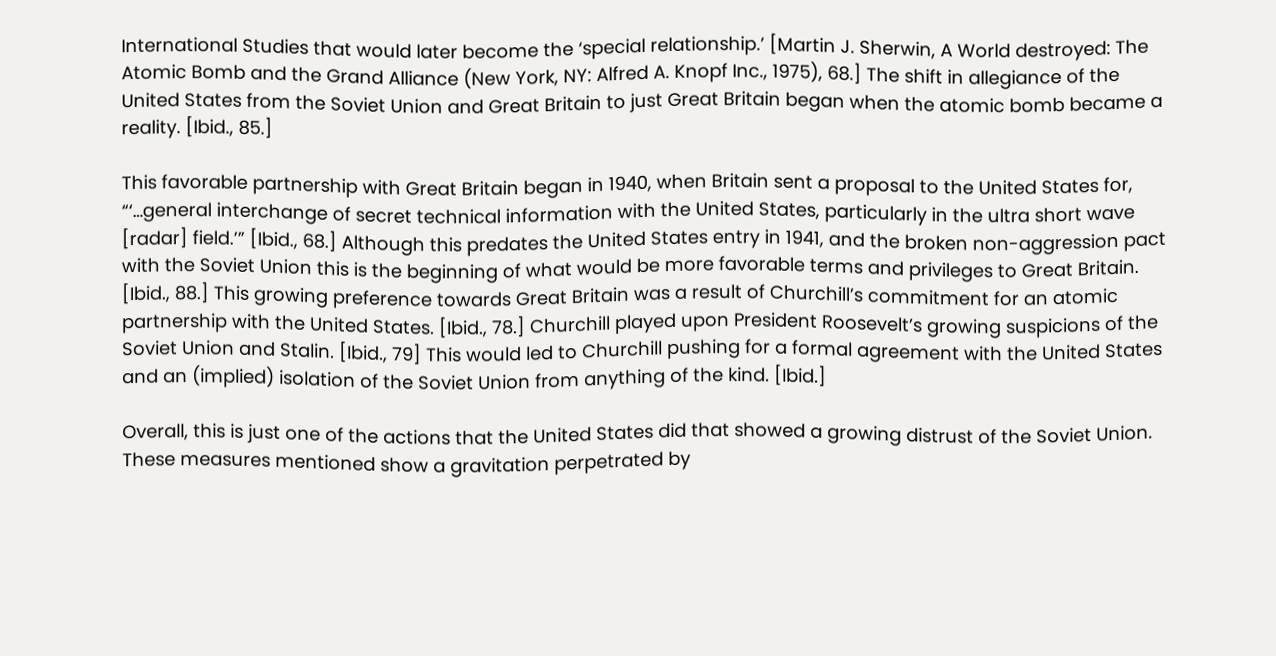International Studies that would later become the ‘special relationship.’ [Martin J. Sherwin, A World destroyed: The Atomic Bomb and the Grand Alliance (New York, NY: Alfred A. Knopf Inc., 1975), 68.] The shift in allegiance of the United States from the Soviet Union and Great Britain to just Great Britain began when the atomic bomb became a reality. [Ibid., 85.]

This favorable partnership with Great Britain began in 1940, when Britain sent a proposal to the United States for, “‘…general interchange of secret technical information with the United States, particularly in the ultra short wave [radar] field.’” [Ibid., 68.] Although this predates the United States entry in 1941, and the broken non-aggression pact with the Soviet Union this is the beginning of what would be more favorable terms and privileges to Great Britain. [Ibid., 88.] This growing preference towards Great Britain was a result of Churchill’s commitment for an atomic partnership with the United States. [Ibid., 78.] Churchill played upon President Roosevelt’s growing suspicions of the Soviet Union and Stalin. [Ibid., 79] This would led to Churchill pushing for a formal agreement with the United States and an (implied) isolation of the Soviet Union from anything of the kind. [Ibid.]

Overall, this is just one of the actions that the United States did that showed a growing distrust of the Soviet Union. These measures mentioned show a gravitation perpetrated by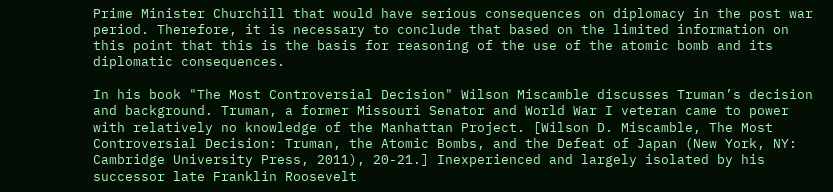Prime Minister Churchill that would have serious consequences on diplomacy in the post war period. Therefore, it is necessary to conclude that based on the limited information on this point that this is the basis for reasoning of the use of the atomic bomb and its diplomatic consequences.

In his book "The Most Controversial Decision" Wilson Miscamble discusses Truman’s decision and background. Truman, a former Missouri Senator and World War I veteran came to power with relatively no knowledge of the Manhattan Project. [Wilson D. Miscamble, The Most Controversial Decision: Truman, the Atomic Bombs, and the Defeat of Japan (New York, NY: Cambridge University Press, 2011), 20-21.] Inexperienced and largely isolated by his successor late Franklin Roosevelt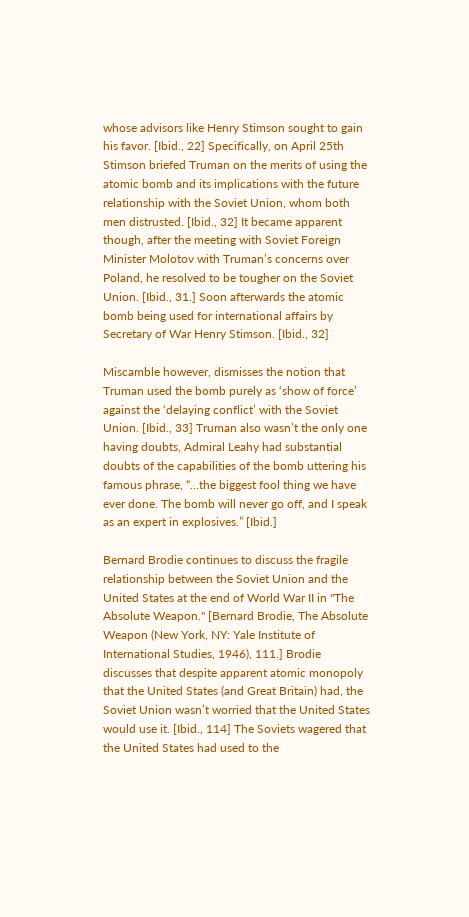whose advisors like Henry Stimson sought to gain his favor. [Ibid., 22] Specifically, on April 25th Stimson briefed Truman on the merits of using the atomic bomb and its implications with the future relationship with the Soviet Union, whom both men distrusted. [Ibid., 32] It became apparent though, after the meeting with Soviet Foreign Minister Molotov with Truman’s concerns over Poland, he resolved to be tougher on the Soviet Union. [Ibid., 31.] Soon afterwards the atomic bomb being used for international affairs by Secretary of War Henry Stimson. [Ibid., 32]

Miscamble however, dismisses the notion that Truman used the bomb purely as ‘show of force’ against the ‘delaying conflict’ with the Soviet Union. [Ibid., 33] Truman also wasn’t the only one having doubts, Admiral Leahy had substantial doubts of the capabilities of the bomb uttering his famous phrase, “…the biggest fool thing we have ever done. The bomb will never go off, and I speak as an expert in explosives.” [Ibid.]

Bernard Brodie continues to discuss the fragile relationship between the Soviet Union and the United States at the end of World War II in "The Absolute Weapon." [Bernard Brodie, The Absolute Weapon (New York, NY: Yale Institute of International Studies, 1946), 111.] Brodie discusses that despite apparent atomic monopoly that the United States (and Great Britain) had, the Soviet Union wasn’t worried that the United States would use it. [Ibid., 114] The Soviets wagered that the United States had used to the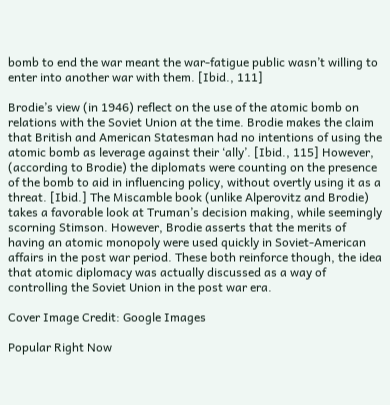bomb to end the war meant the war-fatigue public wasn’t willing to enter into another war with them. [Ibid., 111]

Brodie’s view (in 1946) reflect on the use of the atomic bomb on relations with the Soviet Union at the time. Brodie makes the claim that British and American Statesman had no intentions of using the atomic bomb as leverage against their ‘ally’. [Ibid., 115] However, (according to Brodie) the diplomats were counting on the presence of the bomb to aid in influencing policy, without overtly using it as a threat. [Ibid.] The Miscamble book (unlike Alperovitz and Brodie) takes a favorable look at Truman’s decision making, while seemingly scorning Stimson. However, Brodie asserts that the merits of having an atomic monopoly were used quickly in Soviet-American affairs in the post war period. These both reinforce though, the idea that atomic diplomacy was actually discussed as a way of controlling the Soviet Union in the post war era.

Cover Image Credit: Google Images

Popular Right Now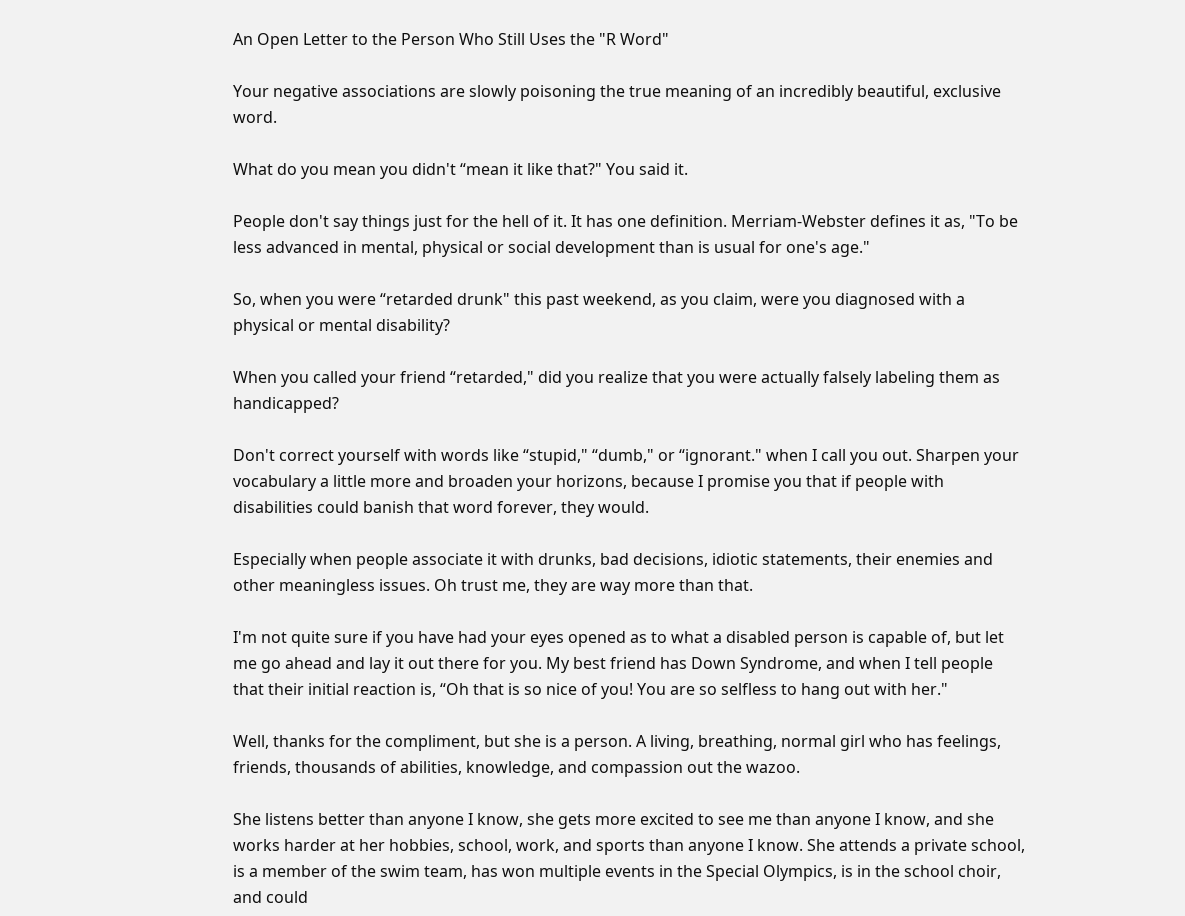An Open Letter to the Person Who Still Uses the "R Word"

Your negative associations are slowly poisoning the true meaning of an incredibly beautiful, exclusive word.

What do you mean you didn't “mean it like that?" You said it.

People don't say things just for the hell of it. It has one definition. Merriam-Webster defines it as, "To be less advanced in mental, physical or social development than is usual for one's age."

So, when you were “retarded drunk" this past weekend, as you claim, were you diagnosed with a physical or mental disability?

When you called your friend “retarded," did you realize that you were actually falsely labeling them as handicapped?

Don't correct yourself with words like “stupid," “dumb," or “ignorant." when I call you out. Sharpen your vocabulary a little more and broaden your horizons, because I promise you that if people with disabilities could banish that word forever, they would.

Especially when people associate it with drunks, bad decisions, idiotic statements, their enemies and other meaningless issues. Oh trust me, they are way more than that.

I'm not quite sure if you have had your eyes opened as to what a disabled person is capable of, but let me go ahead and lay it out there for you. My best friend has Down Syndrome, and when I tell people that their initial reaction is, “Oh that is so nice of you! You are so selfless to hang out with her."

Well, thanks for the compliment, but she is a person. A living, breathing, normal girl who has feelings, friends, thousands of abilities, knowledge, and compassion out the wazoo.

She listens better than anyone I know, she gets more excited to see me than anyone I know, and she works harder at her hobbies, school, work, and sports than anyone I know. She attends a private school, is a member of the swim team, has won multiple events in the Special Olympics, is in the school choir, and could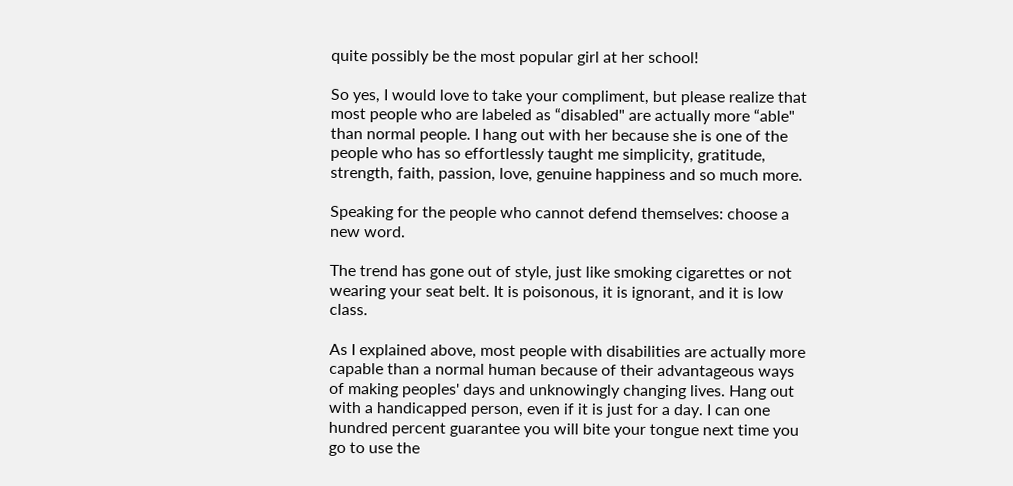quite possibly be the most popular girl at her school!

So yes, I would love to take your compliment, but please realize that most people who are labeled as “disabled" are actually more “able" than normal people. I hang out with her because she is one of the people who has so effortlessly taught me simplicity, gratitude, strength, faith, passion, love, genuine happiness and so much more.

Speaking for the people who cannot defend themselves: choose a new word.

The trend has gone out of style, just like smoking cigarettes or not wearing your seat belt. It is poisonous, it is ignorant, and it is low class.

As I explained above, most people with disabilities are actually more capable than a normal human because of their advantageous ways of making peoples' days and unknowingly changing lives. Hang out with a handicapped person, even if it is just for a day. I can one hundred percent guarantee you will bite your tongue next time you go to use the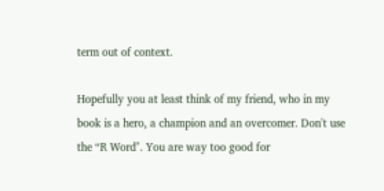term out of context.

Hopefully you at least think of my friend, who in my book is a hero, a champion and an overcomer. Don't use the “R Word". You are way too good for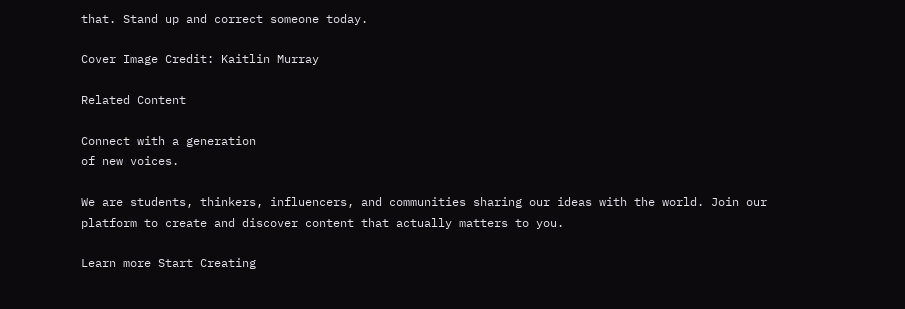that. Stand up and correct someone today.

Cover Image Credit: Kaitlin Murray

Related Content

Connect with a generation
of new voices.

We are students, thinkers, influencers, and communities sharing our ideas with the world. Join our platform to create and discover content that actually matters to you.

Learn more Start Creating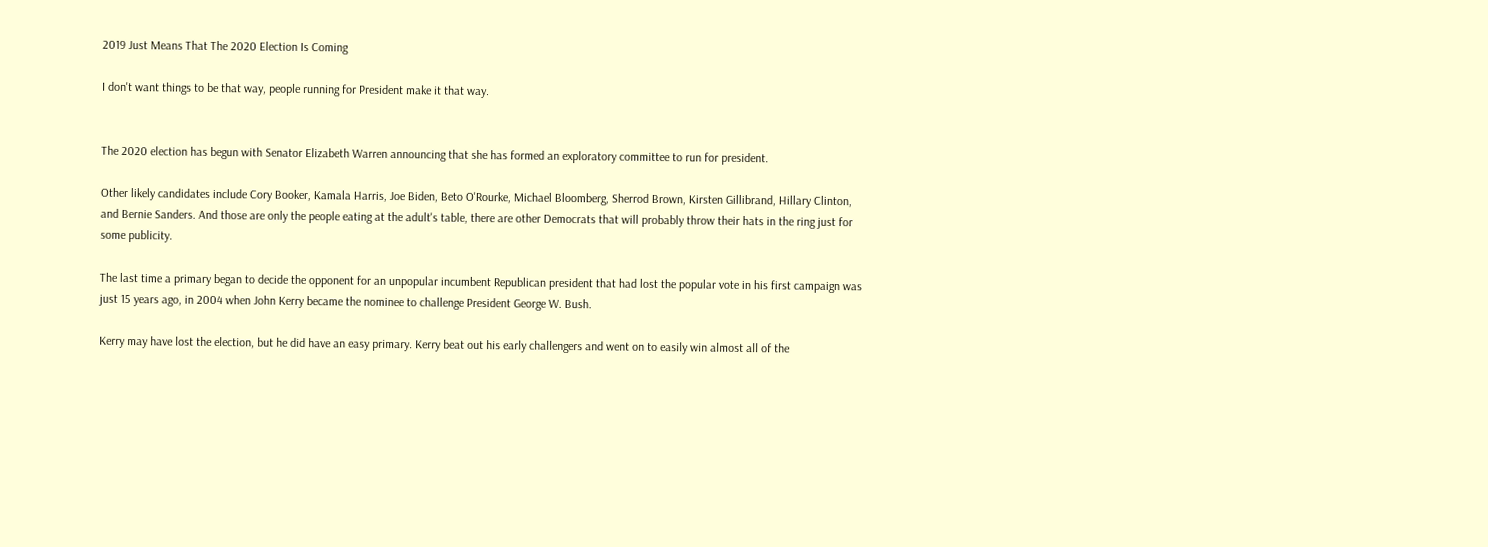2019 Just Means That The 2020 Election Is Coming

I don't want things to be that way, people running for President make it that way.


The 2020 election has begun with Senator Elizabeth Warren announcing that she has formed an exploratory committee to run for president.

Other likely candidates include Cory Booker, Kamala Harris, Joe Biden, Beto O'Rourke, Michael Bloomberg, Sherrod Brown, Kirsten Gillibrand, Hillary Clinton, and Bernie Sanders. And those are only the people eating at the adult's table, there are other Democrats that will probably throw their hats in the ring just for some publicity.

The last time a primary began to decide the opponent for an unpopular incumbent Republican president that had lost the popular vote in his first campaign was just 15 years ago, in 2004 when John Kerry became the nominee to challenge President George W. Bush.

Kerry may have lost the election, but he did have an easy primary. Kerry beat out his early challengers and went on to easily win almost all of the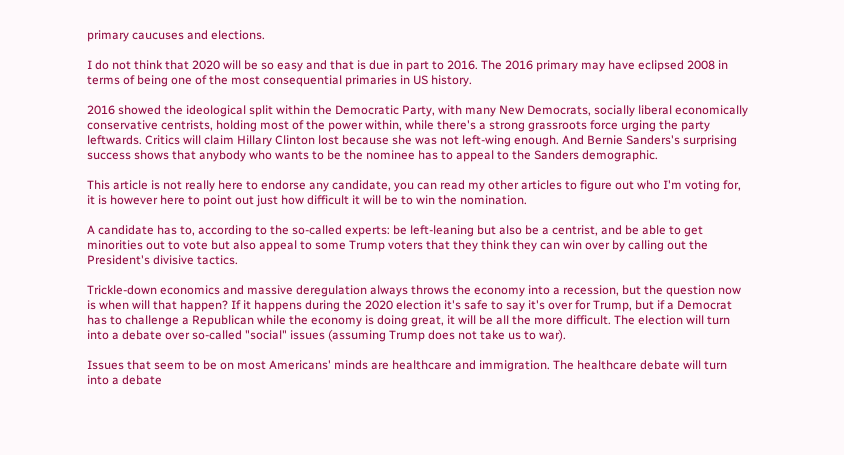primary caucuses and elections.

I do not think that 2020 will be so easy and that is due in part to 2016. The 2016 primary may have eclipsed 2008 in terms of being one of the most consequential primaries in US history.

2016 showed the ideological split within the Democratic Party, with many New Democrats, socially liberal economically conservative centrists, holding most of the power within, while there's a strong grassroots force urging the party leftwards. Critics will claim Hillary Clinton lost because she was not left-wing enough. And Bernie Sanders's surprising success shows that anybody who wants to be the nominee has to appeal to the Sanders demographic.

This article is not really here to endorse any candidate, you can read my other articles to figure out who I'm voting for, it is however here to point out just how difficult it will be to win the nomination.

A candidate has to, according to the so-called experts: be left-leaning but also be a centrist, and be able to get minorities out to vote but also appeal to some Trump voters that they think they can win over by calling out the President's divisive tactics.

Trickle-down economics and massive deregulation always throws the economy into a recession, but the question now is when will that happen? If it happens during the 2020 election it's safe to say it's over for Trump, but if a Democrat has to challenge a Republican while the economy is doing great, it will be all the more difficult. The election will turn into a debate over so-called "social" issues (assuming Trump does not take us to war).

Issues that seem to be on most Americans' minds are healthcare and immigration. The healthcare debate will turn into a debate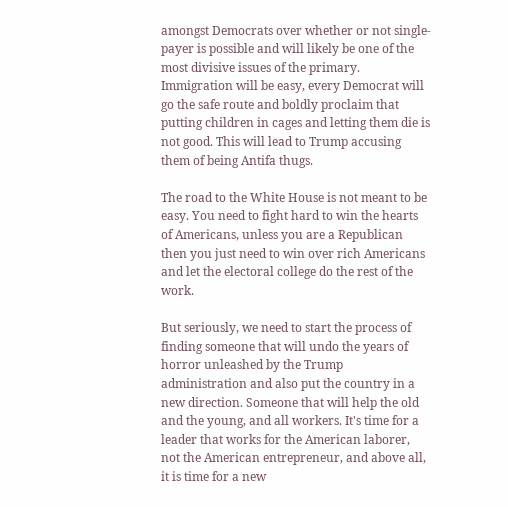amongst Democrats over whether or not single-payer is possible and will likely be one of the most divisive issues of the primary. Immigration will be easy, every Democrat will go the safe route and boldly proclaim that putting children in cages and letting them die is not good. This will lead to Trump accusing them of being Antifa thugs.

The road to the White House is not meant to be easy. You need to fight hard to win the hearts of Americans, unless you are a Republican then you just need to win over rich Americans and let the electoral college do the rest of the work.

But seriously, we need to start the process of finding someone that will undo the years of horror unleashed by the Trump administration and also put the country in a new direction. Someone that will help the old and the young, and all workers. It's time for a leader that works for the American laborer, not the American entrepreneur, and above all, it is time for a new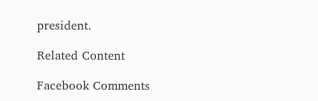president.

Related Content

Facebook Comments